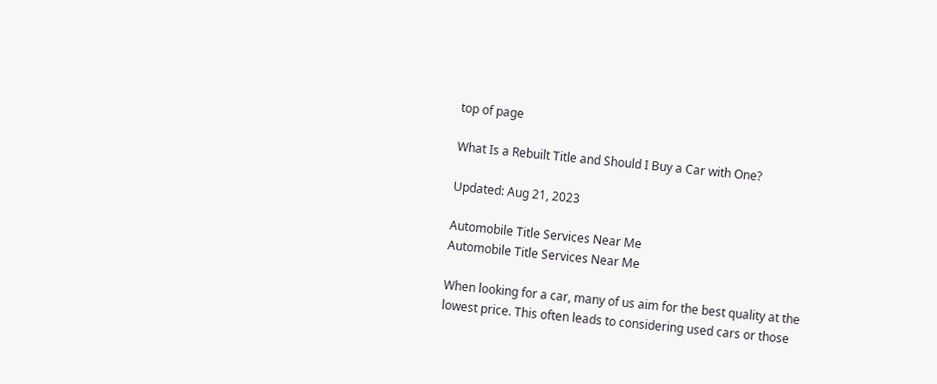top of page

What Is a Rebuilt Title and Should I Buy a Car with One?

Updated: Aug 21, 2023

Automobile Title Services Near Me
Automobile Title Services Near Me

When looking for a car, many of us aim for the best quality at the lowest price. This often leads to considering used cars or those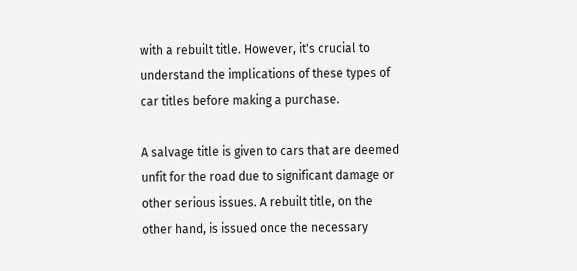with a rebuilt title. However, it's crucial to understand the implications of these types of car titles before making a purchase.

A salvage title is given to cars that are deemed unfit for the road due to significant damage or other serious issues. A rebuilt title, on the other hand, is issued once the necessary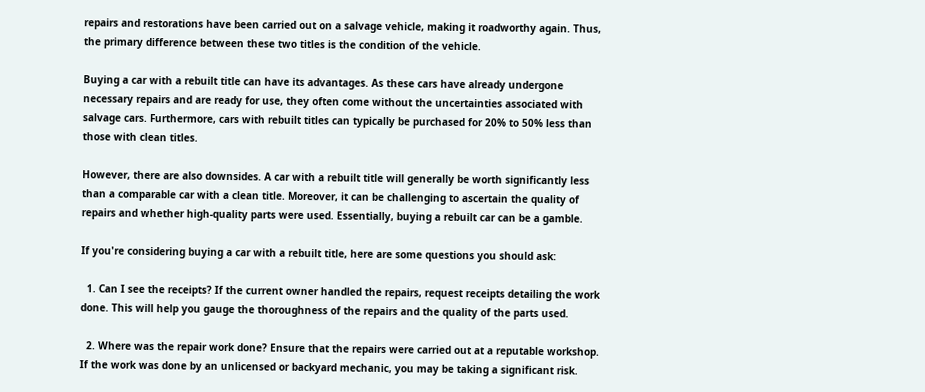repairs and restorations have been carried out on a salvage vehicle, making it roadworthy again. Thus, the primary difference between these two titles is the condition of the vehicle.

Buying a car with a rebuilt title can have its advantages. As these cars have already undergone necessary repairs and are ready for use, they often come without the uncertainties associated with salvage cars. Furthermore, cars with rebuilt titles can typically be purchased for 20% to 50% less than those with clean titles.

However, there are also downsides. A car with a rebuilt title will generally be worth significantly less than a comparable car with a clean title. Moreover, it can be challenging to ascertain the quality of repairs and whether high-quality parts were used. Essentially, buying a rebuilt car can be a gamble.

If you're considering buying a car with a rebuilt title, here are some questions you should ask:

  1. Can I see the receipts? If the current owner handled the repairs, request receipts detailing the work done. This will help you gauge the thoroughness of the repairs and the quality of the parts used.

  2. Where was the repair work done? Ensure that the repairs were carried out at a reputable workshop. If the work was done by an unlicensed or backyard mechanic, you may be taking a significant risk.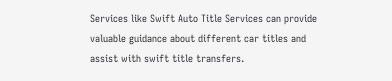Services like Swift Auto Title Services can provide valuable guidance about different car titles and assist with swift title transfers.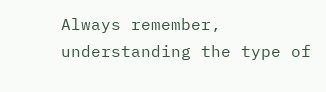Always remember, understanding the type of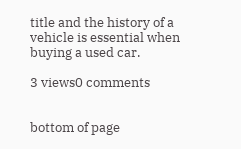title and the history of a vehicle is essential when buying a used car.

3 views0 comments


bottom of page